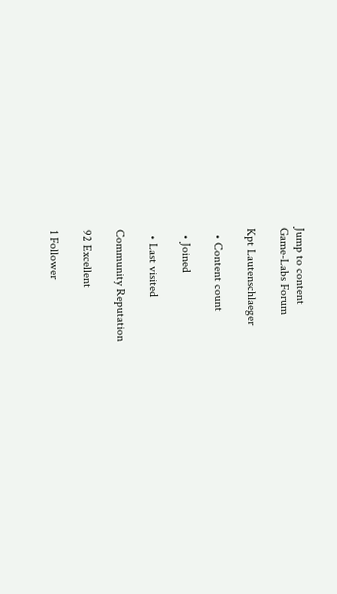Jump to content
Game-Labs Forum

Kpt Lautenschlaeger

  • Content count

  • Joined

  • Last visited

Community Reputation

92 Excellent

1 Follower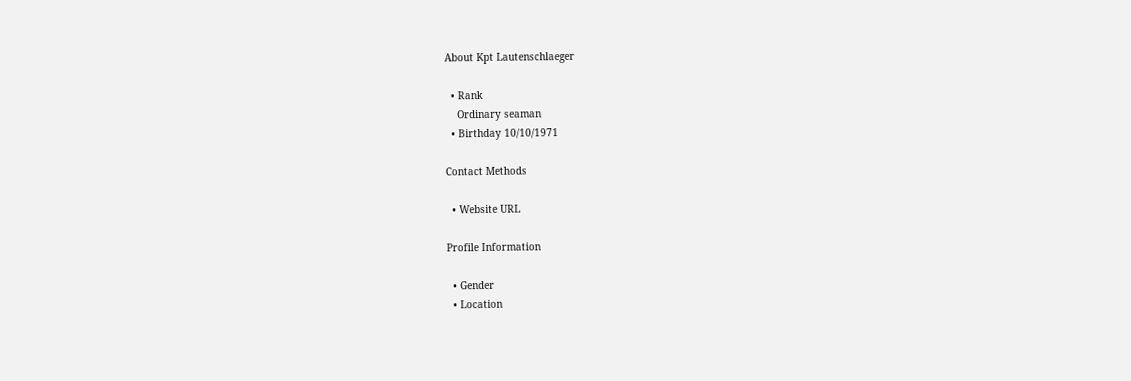About Kpt Lautenschlaeger

  • Rank
    Ordinary seaman
  • Birthday 10/10/1971

Contact Methods

  • Website URL

Profile Information

  • Gender
  • Location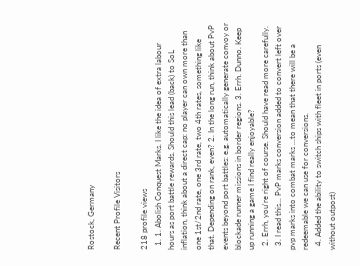Rostock, Germany

Recent Profile Visitors

218 profile views
  1. 1. Abolish Conquest Marks. I like the idea of extra labour hours as port battle rewards. Should this lead (back) to SoL inflation, think about a direct cap: no player can own more than one 1st/2nd rate, one 3rd rate, two 4th rates, something like that. Depending on rank, even? 2. In the long run, think about PvP events beyond port battles: e.g. automatically generate convoy or blockade runner missions in border regions. 3. Errh. Dunno. Keep up running a game I find really enjoyable?
  2. Errh, you're right of course. Should have read more carefully.
  3. I read this... PvP marks conversion added to convert left over pvp marks into combat marks ...to mean that there will be a redeemable we can use for conversions.
  4. Added the ability to switch ships with fleet in ports (even without outpost)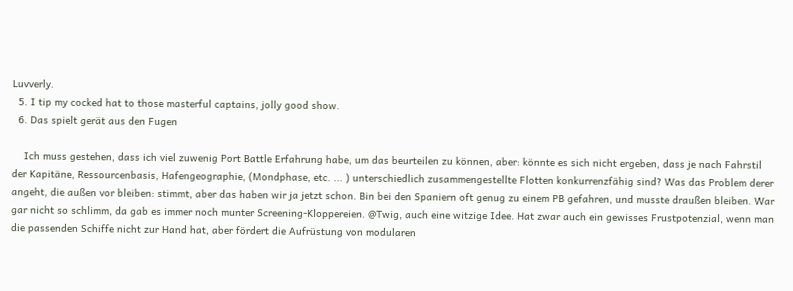Luvverly.
  5. I tip my cocked hat to those masterful captains, jolly good show.
  6. Das spielt gerät aus den Fugen

    Ich muss gestehen, dass ich viel zuwenig Port Battle Erfahrung habe, um das beurteilen zu können, aber: könnte es sich nicht ergeben, dass je nach Fahrstil der Kapitäne, Ressourcenbasis, Hafengeographie, (Mondphase, etc. ... ) unterschiedlich zusammengestellte Flotten konkurrenzfähig sind? Was das Problem derer angeht, die außen vor bleiben: stimmt, aber das haben wir ja jetzt schon. Bin bei den Spaniern oft genug zu einem PB gefahren, und musste draußen bleiben. War gar nicht so schlimm, da gab es immer noch munter Screening-Kloppereien. @Twig, auch eine witzige Idee. Hat zwar auch ein gewisses Frustpotenzial, wenn man die passenden Schiffe nicht zur Hand hat, aber fördert die Aufrüstung von modularen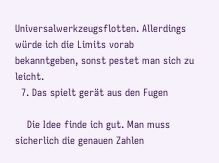Universalwerkzeugsflotten. Allerdings würde ich die Limits vorab bekanntgeben, sonst pestet man sich zu leicht.
  7. Das spielt gerät aus den Fugen

    Die Idee finde ich gut. Man muss sicherlich die genauen Zahlen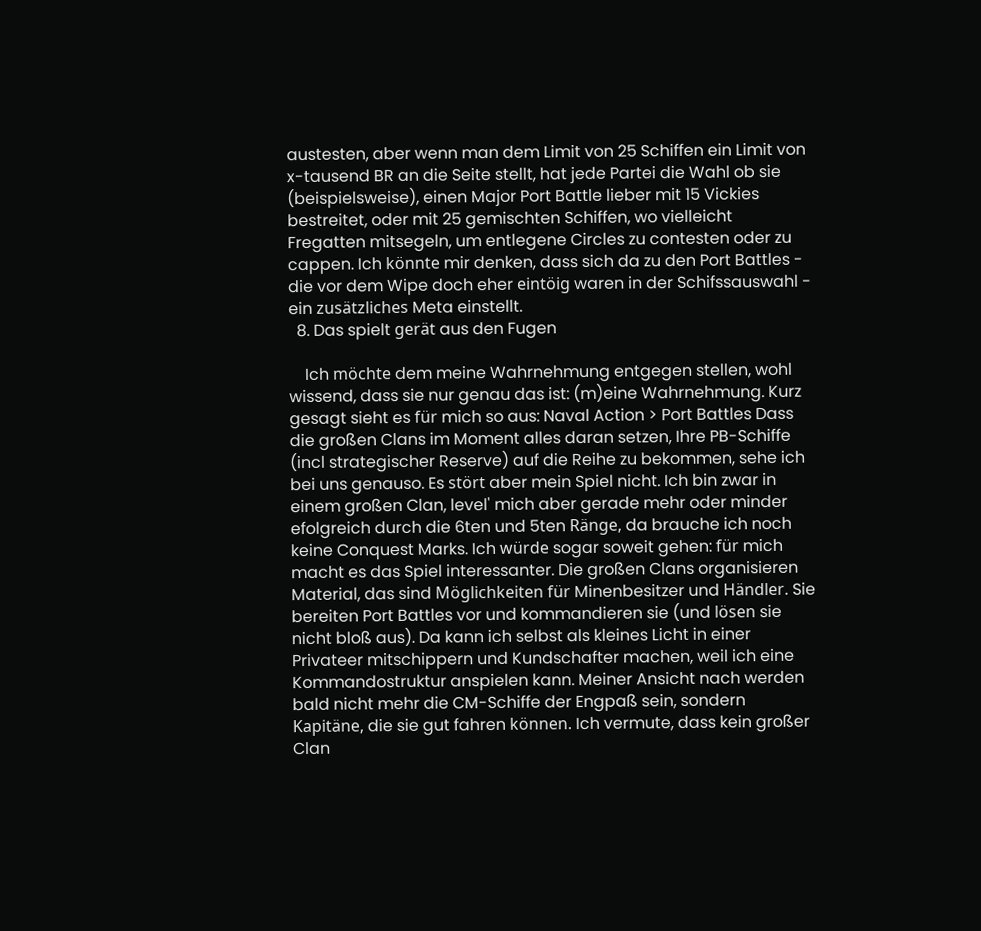austesten, aber wenn man dem Limit von 25 Schiffen ein Limit von x-tausend BR an die Seite stellt, hat jede Partei die Wahl ob sie (beispielsweise), einen Major Port Battle lieber mit 15 Vickies bestreitet, oder mit 25 gemischten Schiffen, wo vielleicht Fregatten mitsegeln, um entlegene Circles zu contesten oder zu cappen. Ich könnte mir denken, dass sich da zu den Port Battles - die vor dem Wipe doch eher eintöig waren in der Schifssauswahl - ein zusätzliches Meta einstellt.
  8. Das spielt gerät aus den Fugen

    Ich möchte dem meine Wahrnehmung entgegen stellen, wohl wissend, dass sie nur genau das ist: (m)eine Wahrnehmung. Kurz gesagt sieht es für mich so aus: Naval Action > Port Battles Dass die großen Clans im Moment alles daran setzen, Ihre PB-Schiffe (incl strategischer Reserve) auf die Reihe zu bekommen, sehe ich bei uns genauso. Es stört aber mein Spiel nicht. Ich bin zwar in einem großen Clan, level' mich aber gerade mehr oder minder efolgreich durch die 6ten und 5ten Ränge, da brauche ich noch keine Conquest Marks. Ich würde sogar soweit gehen: für mich macht es das Spiel interessanter. Die großen Clans organisieren Material, das sind Möglichkeiten für Minenbesitzer und Händler. Sie bereiten Port Battles vor und kommandieren sie (und lösen sie nicht bloß aus). Da kann ich selbst als kleines Licht in einer Privateer mitschippern und Kundschafter machen, weil ich eine Kommandostruktur anspielen kann. Meiner Ansicht nach werden bald nicht mehr die CM-Schiffe der Engpaß sein, sondern Kapitäne, die sie gut fahren können. Ich vermute, dass kein großer Clan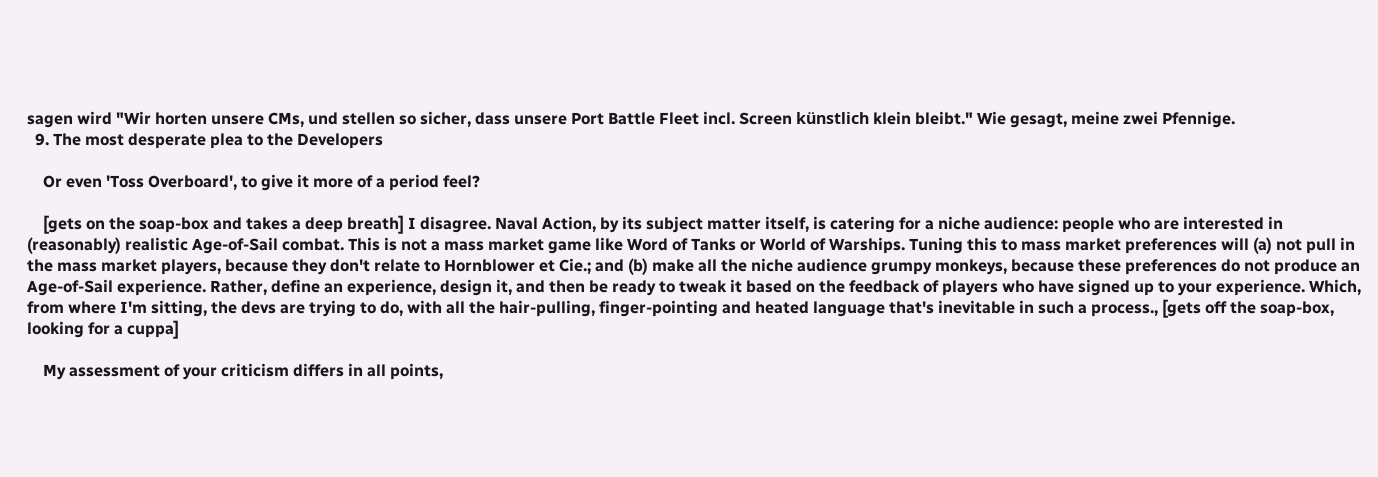sagen wird "Wir horten unsere CMs, und stellen so sicher, dass unsere Port Battle Fleet incl. Screen künstlich klein bleibt." Wie gesagt, meine zwei Pfennige.
  9. The most desperate plea to the Developers

    Or even 'Toss Overboard', to give it more of a period feel?

    [gets on the soap-box and takes a deep breath] I disagree. Naval Action, by its subject matter itself, is catering for a niche audience: people who are interested in (reasonably) realistic Age-of-Sail combat. This is not a mass market game like Word of Tanks or World of Warships. Tuning this to mass market preferences will (a) not pull in the mass market players, because they don't relate to Hornblower et Cie.; and (b) make all the niche audience grumpy monkeys, because these preferences do not produce an Age-of-Sail experience. Rather, define an experience, design it, and then be ready to tweak it based on the feedback of players who have signed up to your experience. Which, from where I'm sitting, the devs are trying to do, with all the hair-pulling, finger-pointing and heated language that's inevitable in such a process., [gets off the soap-box, looking for a cuppa]

    My assessment of your criticism differs in all points,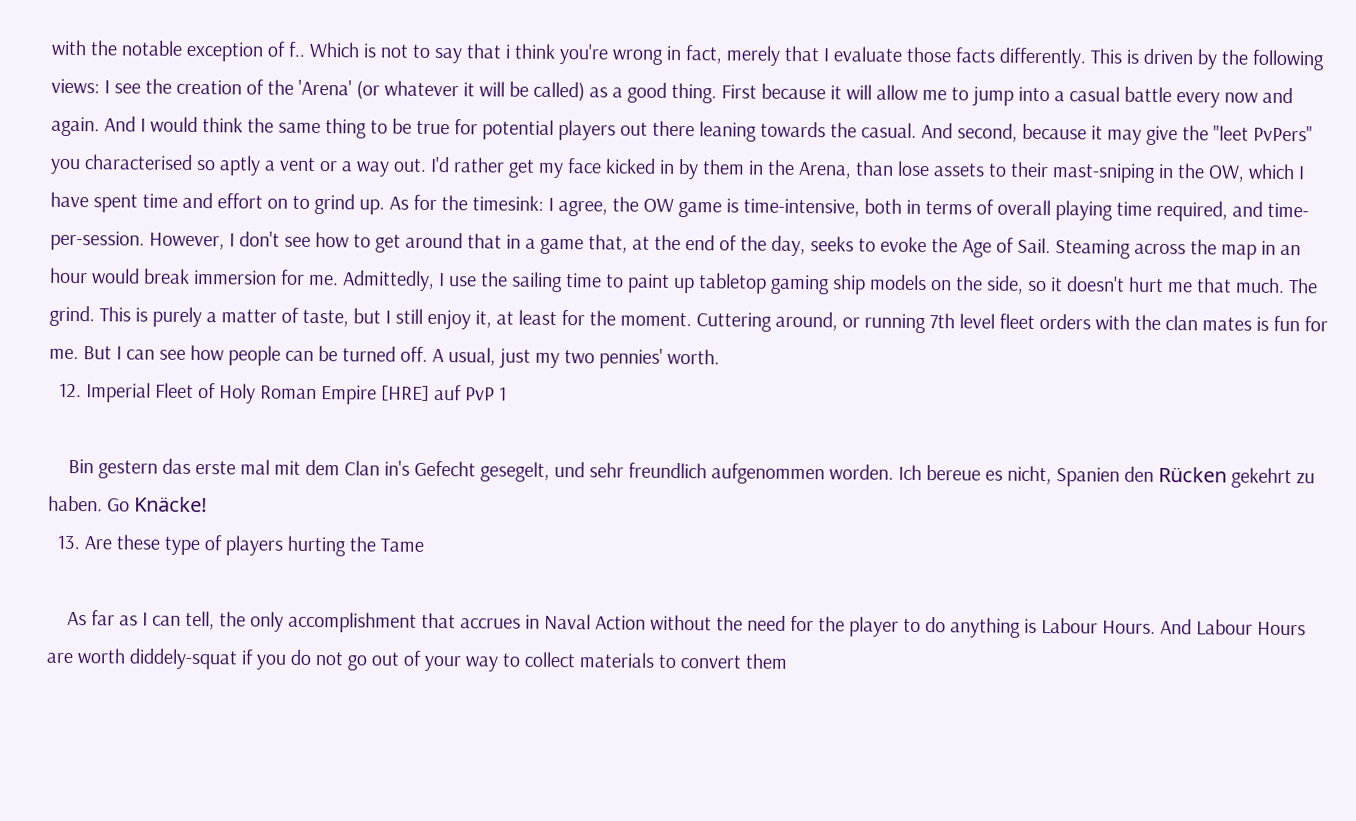with the notable exception of f.. Which is not to say that i think you're wrong in fact, merely that I evaluate those facts differently. This is driven by the following views: I see the creation of the 'Arena' (or whatever it will be called) as a good thing. First because it will allow me to jump into a casual battle every now and again. And I would think the same thing to be true for potential players out there leaning towards the casual. And second, because it may give the "leet PvPers" you characterised so aptly a vent or a way out. I'd rather get my face kicked in by them in the Arena, than lose assets to their mast-sniping in the OW, which I have spent time and effort on to grind up. As for the timesink: I agree, the OW game is time-intensive, both in terms of overall playing time required, and time-per-session. However, I don't see how to get around that in a game that, at the end of the day, seeks to evoke the Age of Sail. Steaming across the map in an hour would break immersion for me. Admittedly, I use the sailing time to paint up tabletop gaming ship models on the side, so it doesn't hurt me that much. The grind. This is purely a matter of taste, but I still enjoy it, at least for the moment. Cuttering around, or running 7th level fleet orders with the clan mates is fun for me. But I can see how people can be turned off. A usual, just my two pennies' worth.
  12. Imperial Fleet of Holy Roman Empire [HRE] auf PvP 1

    Bin gestern das erste mal mit dem Clan in's Gefecht gesegelt, und sehr freundlich aufgenommen worden. Ich bereue es nicht, Spanien den Rücken gekehrt zu haben. Go Knäcke!
  13. Are these type of players hurting the Tame

    As far as I can tell, the only accomplishment that accrues in Naval Action without the need for the player to do anything is Labour Hours. And Labour Hours are worth diddely-squat if you do not go out of your way to collect materials to convert them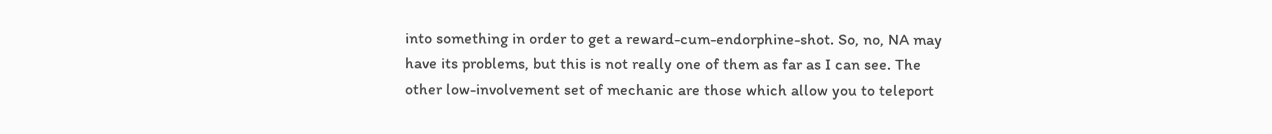into something in order to get a reward-cum-endorphine-shot. So, no, NA may have its problems, but this is not really one of them as far as I can see. The other low-involvement set of mechanic are those which allow you to teleport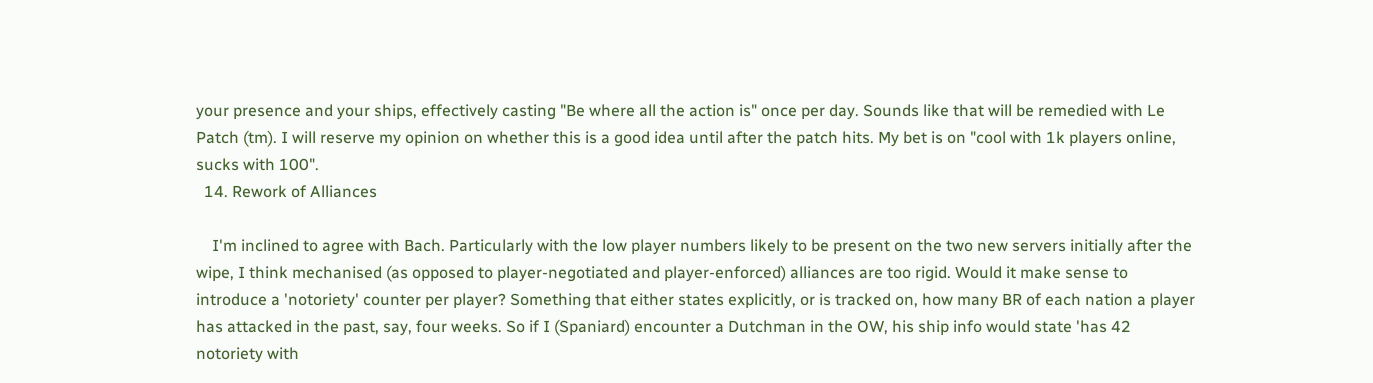your presence and your ships, effectively casting "Be where all the action is" once per day. Sounds like that will be remedied with Le Patch (tm). I will reserve my opinion on whether this is a good idea until after the patch hits. My bet is on "cool with 1k players online, sucks with 100".
  14. Rework of Alliances

    I'm inclined to agree with Bach. Particularly with the low player numbers likely to be present on the two new servers initially after the wipe, I think mechanised (as opposed to player-negotiated and player-enforced) alliances are too rigid. Would it make sense to introduce a 'notoriety' counter per player? Something that either states explicitly, or is tracked on, how many BR of each nation a player has attacked in the past, say, four weeks. So if I (Spaniard) encounter a Dutchman in the OW, his ship info would state 'has 42 notoriety with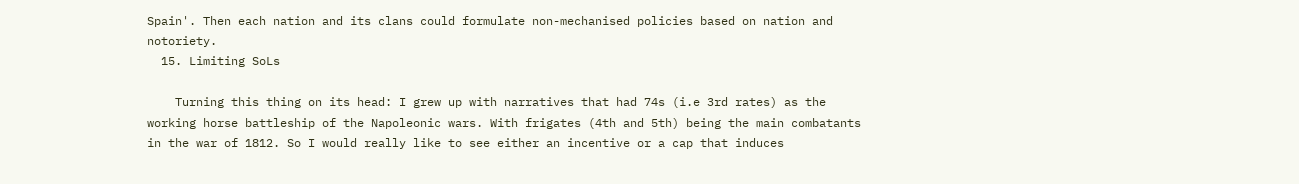Spain'. Then each nation and its clans could formulate non-mechanised policies based on nation and notoriety.
  15. Limiting SoLs

    Turning this thing on its head: I grew up with narratives that had 74s (i.e 3rd rates) as the working horse battleship of the Napoleonic wars. With frigates (4th and 5th) being the main combatants in the war of 1812. So I would really like to see either an incentive or a cap that induces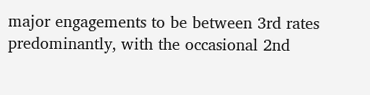major engagements to be between 3rd rates predominantly, with the occasional 2nd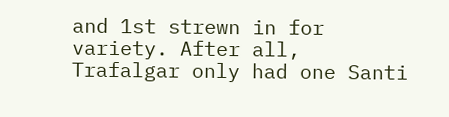and 1st strewn in for variety. After all, Trafalgar only had one Santi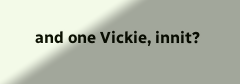and one Vickie, innit?